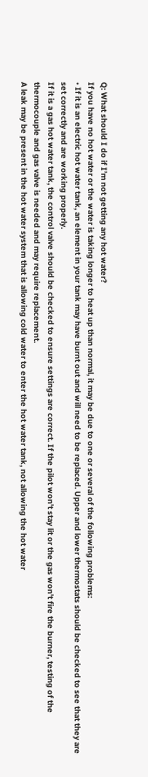Q: What should I do if I’m not getting any hot water?
If you have no hot water or the water is taking longer to heat up than normal, it may be due to one or several of the following problems:
• If it is an electric hot water tank, an element in your tank may have burnt out and will need to be replaced. Upper and lower thermostats should be checked to see that they are set correctly and are working properly.
If it is a gas hot water tank, the control valve should be checked to ensure settings are correct. If the pilot won't stay lit or the gas won't fire the burner, testing of the thermocouple and gas valve is needed and may require replacement.
A leak may be present in the hot water system that is allowing cold water to enter the hot water tank, not allowing the hot water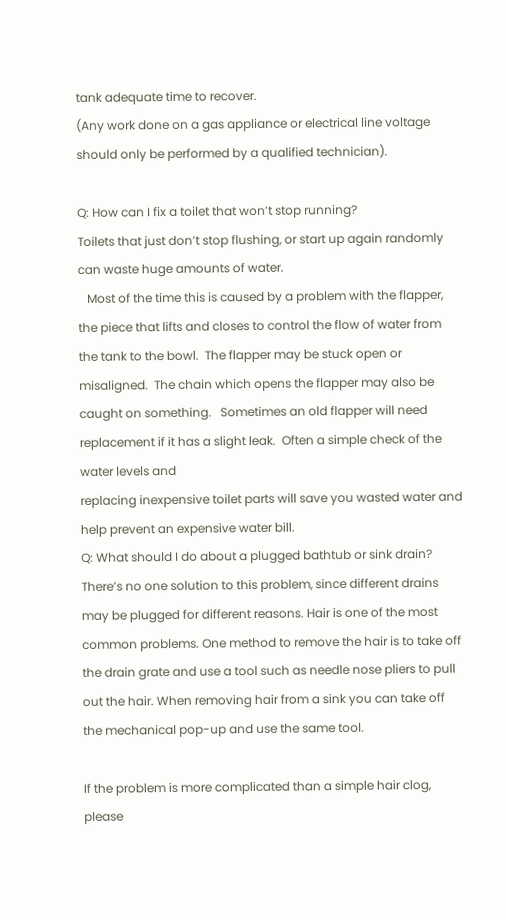tank adequate time to recover.
(Any work done on a gas appliance or electrical line voltage should only be performed by a qualified technician).

Q: How can I fix a toilet that won’t stop running?
Toilets that just don’t stop flushing, or start up again randomly can waste huge amounts of water.
   Most of the time this is caused by a problem with the flapper, the piece that lifts and closes to control the flow of water from the tank to the bowl.  The flapper may be stuck open or misaligned.  The chain which opens the flapper may also be caught on something.   Sometimes an old flapper will need replacement if it has a slight leak.  Often a simple check of the water levels and
replacing inexpensive toilet parts will save you wasted water and help prevent an expensive water bill.
Q: What should I do about a plugged bathtub or sink drain?
There’s no one solution to this problem, since different drains may be plugged for different reasons. Hair is one of the most common problems. One method to remove the hair is to take off the drain grate and use a tool such as needle nose pliers to pull out the hair. When removing hair from a sink you can take off the mechanical pop-up and use the same tool.

If the problem is more complicated than a simple hair clog, please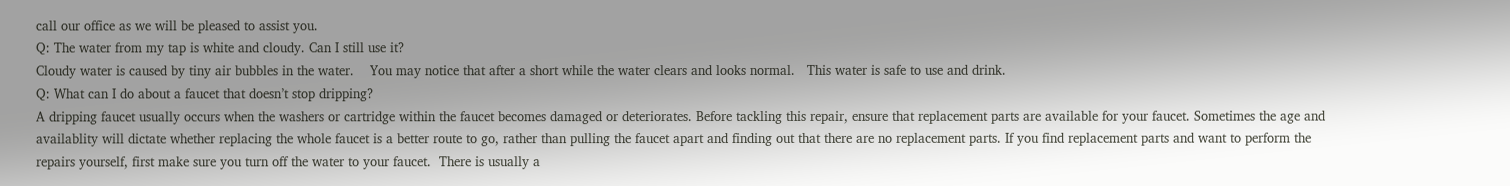call our office as we will be pleased to assist you.
Q: The water from my tap is white and cloudy. Can I still use it?
Cloudy water is caused by tiny air bubbles in the water.    You may notice that after a short while the water clears and looks normal.   This water is safe to use and drink.
Q: What can I do about a faucet that doesn’t stop dripping?
A dripping faucet usually occurs when the washers or cartridge within the faucet becomes damaged or deteriorates. Before tackling this repair, ensure that replacement parts are available for your faucet. Sometimes the age and availablity will dictate whether replacing the whole faucet is a better route to go, rather than pulling the faucet apart and finding out that there are no replacement parts. If you find replacement parts and want to perform the repairs yourself, first make sure you turn off the water to your faucet.  There is usually a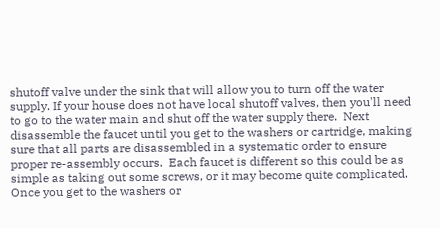shutoff valve under the sink that will allow you to turn off the water supply. If your house does not have local shutoff valves, then you'll need to go to the water main and shut off the water supply there.  Next disassemble the faucet until you get to the washers or cartridge, making sure that all parts are disassembled in a systematic order to ensure proper re-assembly occurs.  Each faucet is different so this could be as simple as taking out some screws, or it may become quite complicated.  Once you get to the washers or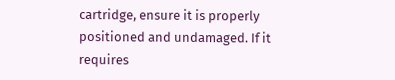cartridge, ensure it is properly positioned and undamaged. If it requires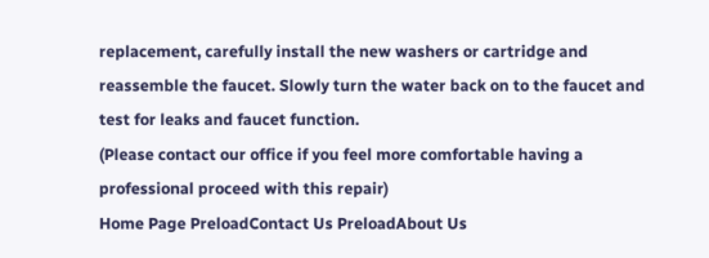replacement, carefully install the new washers or cartridge and reassemble the faucet. Slowly turn the water back on to the faucet and test for leaks and faucet function.
(Please contact our office if you feel more comfortable having a professional proceed with this repair)
Home Page PreloadContact Us PreloadAbout Us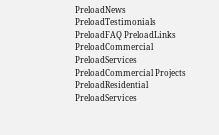PreloadNews PreloadTestimonials PreloadFAQ PreloadLinks PreloadCommercial PreloadServices PreloadCommercial Projects PreloadResidential PreloadServices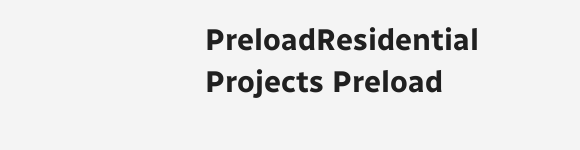PreloadResidential Projects Preload